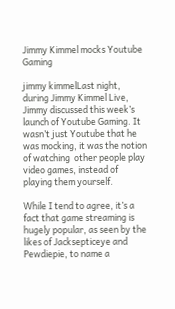Jimmy Kimmel mocks Youtube Gaming

jimmy kimmelLast night, during Jimmy Kimmel Live, Jimmy discussed this week’s launch of Youtube Gaming. It wasn’t just Youtube that he was mocking, it was the notion of watching  other people play video games, instead of playing them yourself.

While I tend to agree, it’s a fact that game streaming is hugely popular, as seen by the likes of Jacksepticeye and Pewdiepie, to name a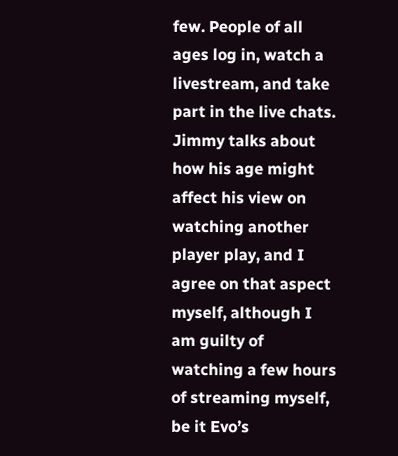few. People of all ages log in, watch a livestream, and take part in the live chats. Jimmy talks about how his age might affect his view on watching another player play, and I agree on that aspect myself, although I am guilty of watching a few hours of streaming myself, be it Evo’s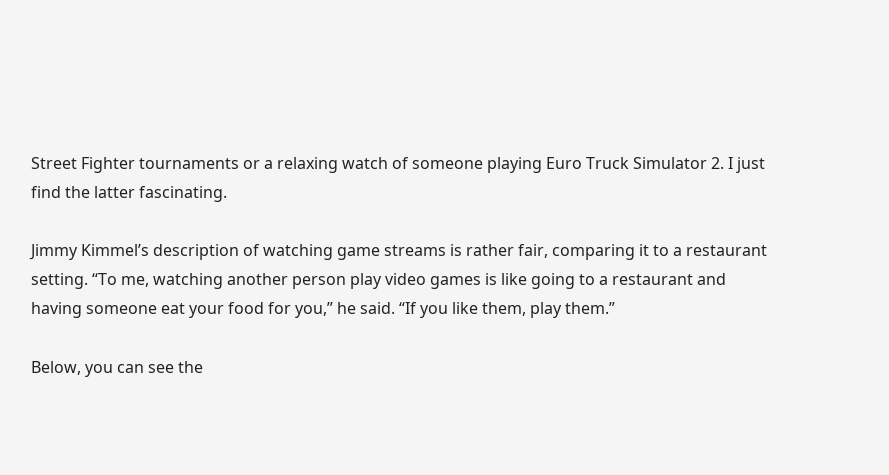Street Fighter tournaments or a relaxing watch of someone playing Euro Truck Simulator 2. I just find the latter fascinating.

Jimmy Kimmel’s description of watching game streams is rather fair, comparing it to a restaurant setting. “To me, watching another person play video games is like going to a restaurant and having someone eat your food for you,” he said. “If you like them, play them.”

Below, you can see the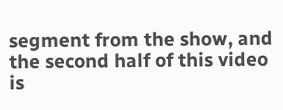segment from the show, and the second half of this video is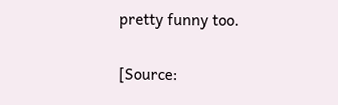pretty funny too.

[Source: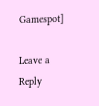Gamespot]

Leave a Reply